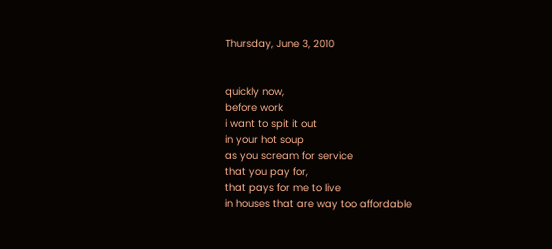Thursday, June 3, 2010


quickly now,
before work
i want to spit it out
in your hot soup
as you scream for service
that you pay for,
that pays for me to live
in houses that are way too affordable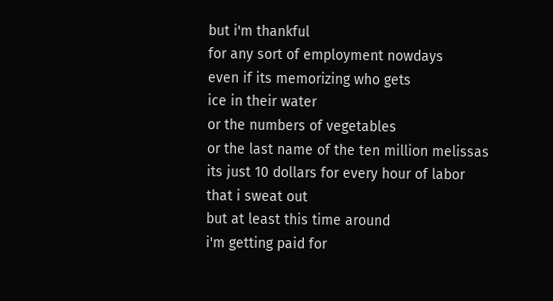but i'm thankful
for any sort of employment nowdays
even if its memorizing who gets
ice in their water
or the numbers of vegetables
or the last name of the ten million melissas
its just 10 dollars for every hour of labor
that i sweat out
but at least this time around
i'm getting paid for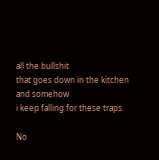all the bullshit
that goes down in the kitchen
and somehow
i keep falling for these traps.

No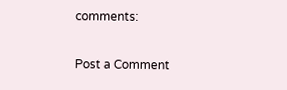comments:

Post a Comment